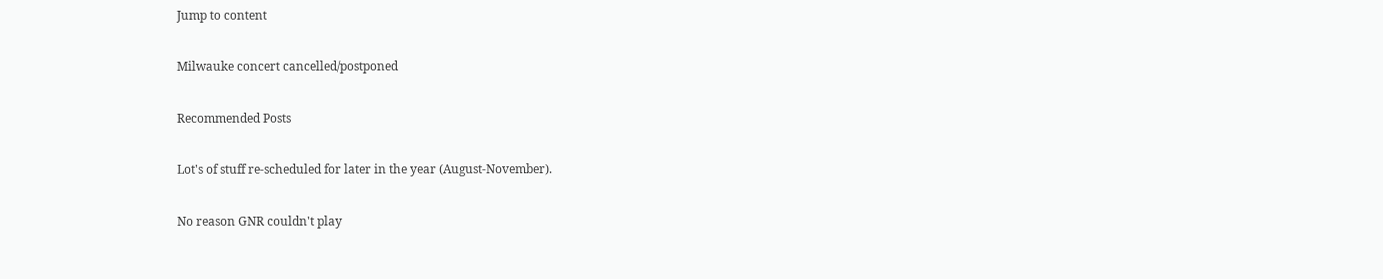Jump to content

Milwauke concert cancelled/postponed

Recommended Posts

Lot's of stuff re-scheduled for later in the year (August-November).

No reason GNR couldn't play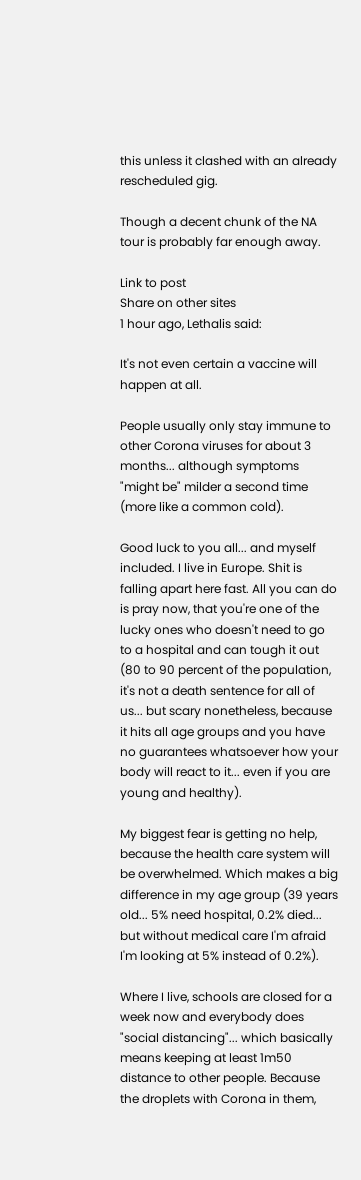this unless it clashed with an already rescheduled gig.

Though a decent chunk of the NA tour is probably far enough away.

Link to post
Share on other sites
1 hour ago, Lethalis said:

It's not even certain a vaccine will happen at all.

People usually only stay immune to other Corona viruses for about 3 months... although symptoms "might be" milder a second time (more like a common cold).

Good luck to you all... and myself included. I live in Europe. Shit is falling apart here fast. All you can do is pray now, that you're one of the lucky ones who doesn't need to go to a hospital and can tough it out (80 to 90 percent of the population, it's not a death sentence for all of us... but scary nonetheless, because it hits all age groups and you have no guarantees whatsoever how your body will react to it... even if you are young and healthy).

My biggest fear is getting no help, because the health care system will be overwhelmed. Which makes a big difference in my age group (39 years old... 5% need hospital, 0.2% died... but without medical care I'm afraid I'm looking at 5% instead of 0.2%).

Where I live, schools are closed for a week now and everybody does "social distancing"... which basically means keeping at least 1m50 distance to other people. Because the droplets with Corona in them,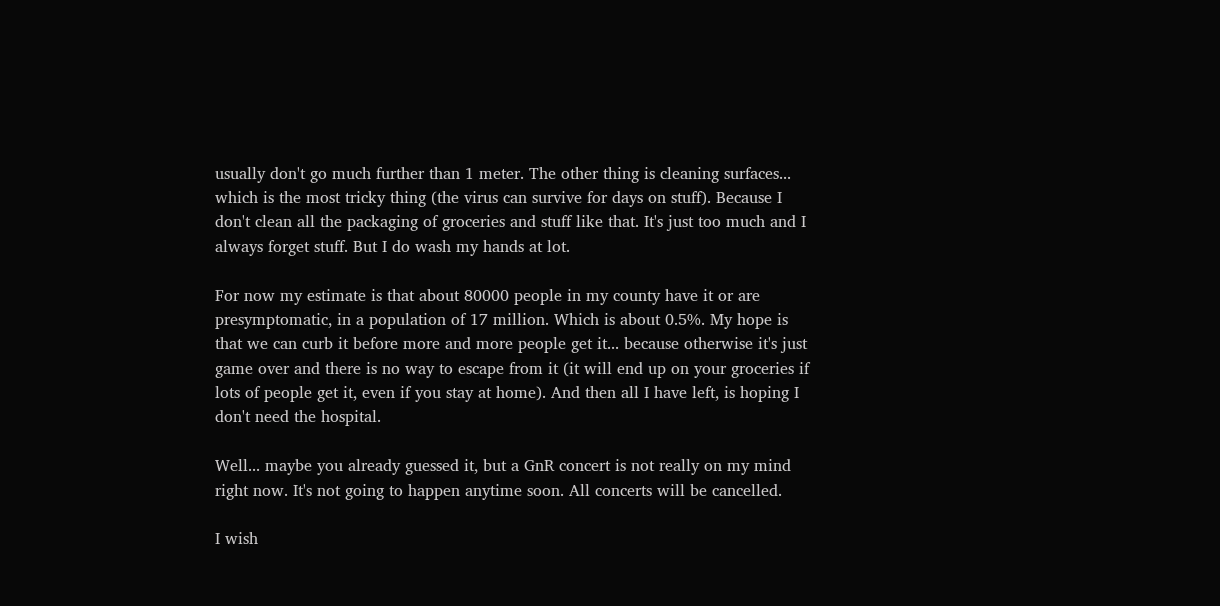usually don't go much further than 1 meter. The other thing is cleaning surfaces... which is the most tricky thing (the virus can survive for days on stuff). Because I don't clean all the packaging of groceries and stuff like that. It's just too much and I always forget stuff. But I do wash my hands at lot.

For now my estimate is that about 80000 people in my county have it or are presymptomatic, in a population of 17 million. Which is about 0.5%. My hope is that we can curb it before more and more people get it... because otherwise it's just game over and there is no way to escape from it (it will end up on your groceries if lots of people get it, even if you stay at home). And then all I have left, is hoping I don't need the hospital.

Well... maybe you already guessed it, but a GnR concert is not really on my mind right now. It's not going to happen anytime soon. All concerts will be cancelled.

I wish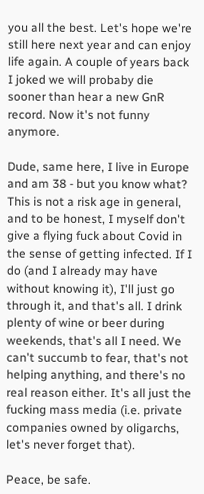you all the best. Let's hope we're still here next year and can enjoy life again. A couple of years back I joked we will probaby die sooner than hear a new GnR record. Now it's not funny anymore.

Dude, same here, I live in Europe and am 38 - but you know what? This is not a risk age in general, and to be honest, I myself don't give a flying fuck about Covid in the sense of getting infected. If I do (and I already may have without knowing it), I'll just go through it, and that's all. I drink plenty of wine or beer during weekends, that's all I need. We can't succumb to fear, that's not helping anything, and there's no real reason either. It's all just the fucking mass media (i.e. private companies owned by oligarchs, let's never forget that).

Peace, be safe.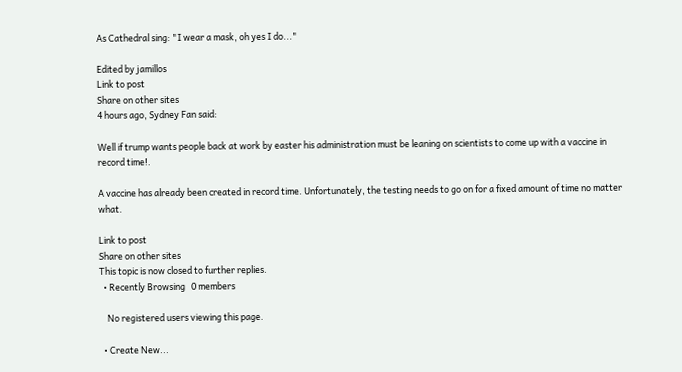As Cathedral sing: "I wear a mask, oh yes I do..."

Edited by jamillos
Link to post
Share on other sites
4 hours ago, Sydney Fan said:

Well if trump wants people back at work by easter his administration must be leaning on scientists to come up with a vaccine in record time!.

A vaccine has already been created in record time. Unfortunately, the testing needs to go on for a fixed amount of time no matter what.

Link to post
Share on other sites
This topic is now closed to further replies.
  • Recently Browsing   0 members

    No registered users viewing this page.

  • Create New...